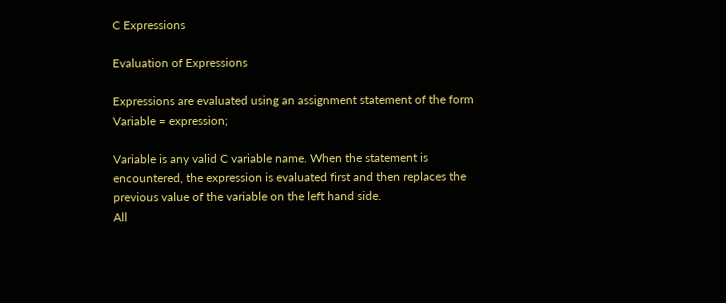C Expressions

Evaluation of Expressions

Expressions are evaluated using an assignment statement of the form
Variable = expression;

Variable is any valid C variable name. When the statement is encountered, the expression is evaluated first and then replaces the previous value of the variable on the left hand side.
All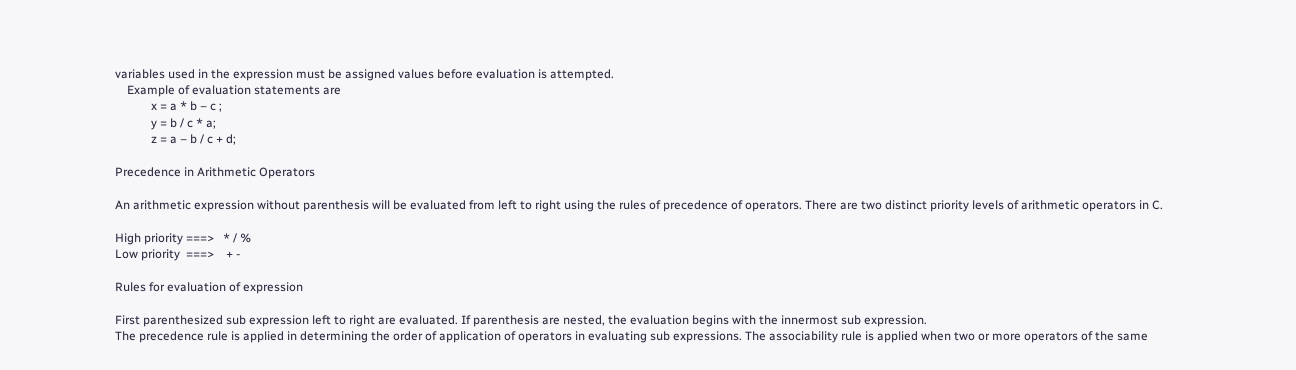variables used in the expression must be assigned values before evaluation is attempted.
    Example of evaluation statements are
            x = a * b – c ;
            y = b / c * a;
            z = a – b / c + d;

Precedence in Arithmetic Operators

An arithmetic expression without parenthesis will be evaluated from left to right using the rules of precedence of operators. There are two distinct priority levels of arithmetic operators in C.

High priority ===>   * / %
Low priority  ===>    + -

Rules for evaluation of expression

First parenthesized sub expression left to right are evaluated. If parenthesis are nested, the evaluation begins with the innermost sub expression.
The precedence rule is applied in determining the order of application of operators in evaluating sub expressions. The associability rule is applied when two or more operators of the same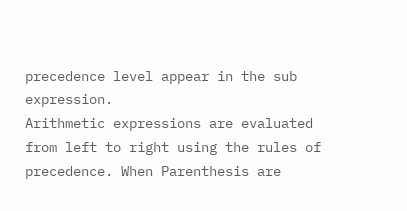precedence level appear in the sub expression.
Arithmetic expressions are evaluated from left to right using the rules of precedence. When Parenthesis are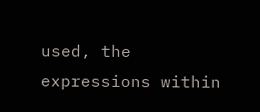used, the expressions within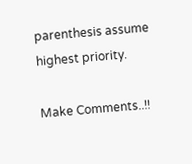parenthesis assume highest priority.

Make Comments..!!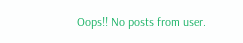Oops!! No posts from user.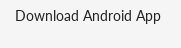Download Android App